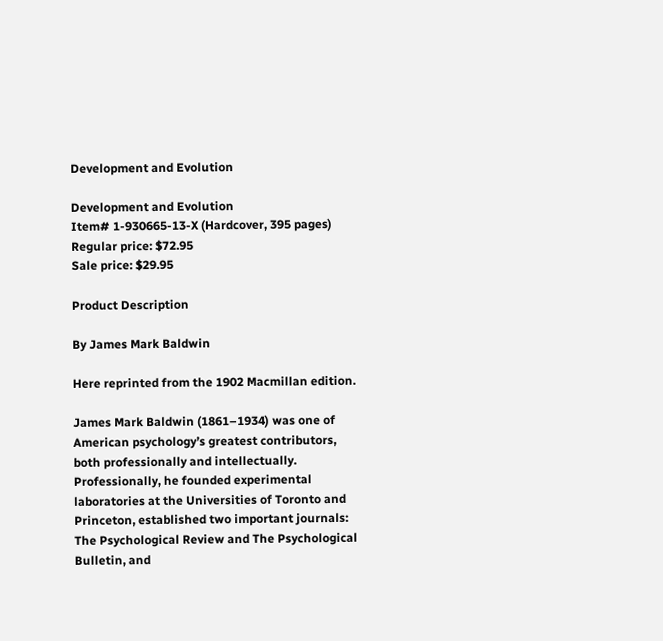Development and Evolution

Development and Evolution
Item# 1-930665-13-X (Hardcover, 395 pages)
Regular price: $72.95
Sale price: $29.95

Product Description

By James Mark Baldwin

Here reprinted from the 1902 Macmillan edition.

James Mark Baldwin (1861–1934) was one of American psychology’s greatest contributors, both professionally and intellectually. Professionally, he founded experimental laboratories at the Universities of Toronto and Princeton, established two important journals: The Psychological Review and The Psychological Bulletin, and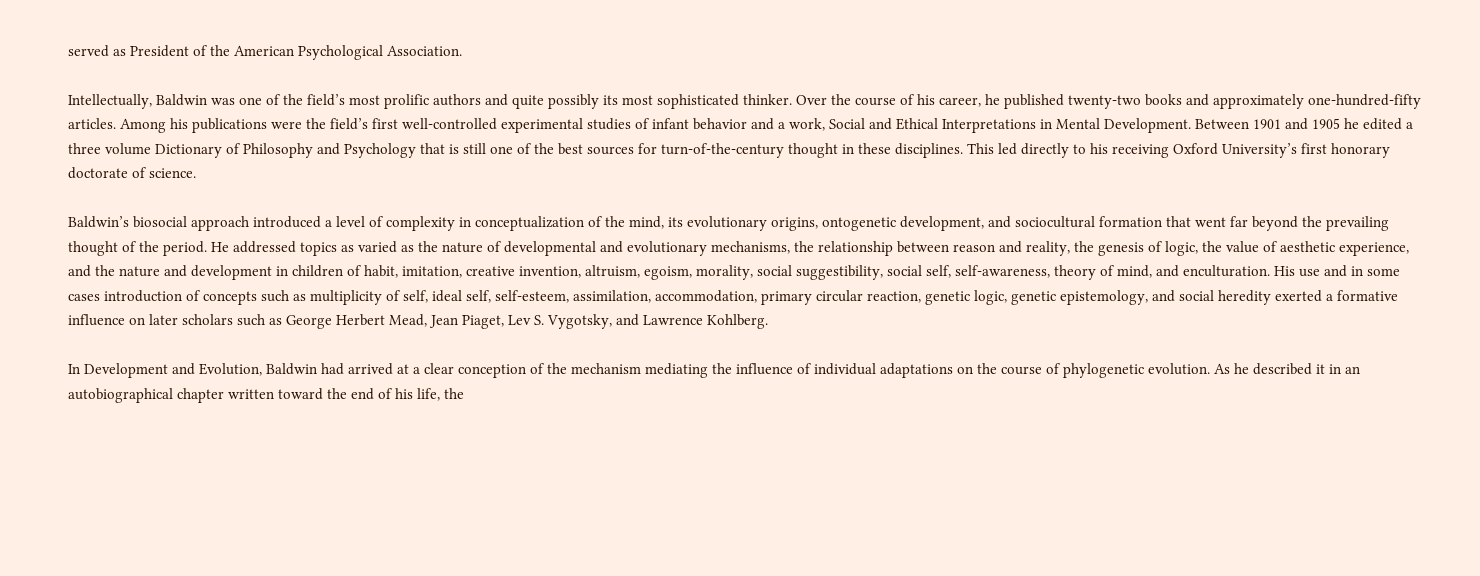served as President of the American Psychological Association.

Intellectually, Baldwin was one of the field’s most prolific authors and quite possibly its most sophisticated thinker. Over the course of his career, he published twenty-two books and approximately one-hundred-fifty articles. Among his publications were the field’s first well-controlled experimental studies of infant behavior and a work, Social and Ethical Interpretations in Mental Development. Between 1901 and 1905 he edited a three volume Dictionary of Philosophy and Psychology that is still one of the best sources for turn-of-the-century thought in these disciplines. This led directly to his receiving Oxford University’s first honorary doctorate of science.

Baldwin’s biosocial approach introduced a level of complexity in conceptualization of the mind, its evolutionary origins, ontogenetic development, and sociocultural formation that went far beyond the prevailing thought of the period. He addressed topics as varied as the nature of developmental and evolutionary mechanisms, the relationship between reason and reality, the genesis of logic, the value of aesthetic experience, and the nature and development in children of habit, imitation, creative invention, altruism, egoism, morality, social suggestibility, social self, self-awareness, theory of mind, and enculturation. His use and in some cases introduction of concepts such as multiplicity of self, ideal self, self-esteem, assimilation, accommodation, primary circular reaction, genetic logic, genetic epistemology, and social heredity exerted a formative influence on later scholars such as George Herbert Mead, Jean Piaget, Lev S. Vygotsky, and Lawrence Kohlberg.

In Development and Evolution, Baldwin had arrived at a clear conception of the mechanism mediating the influence of individual adaptations on the course of phylogenetic evolution. As he described it in an autobiographical chapter written toward the end of his life, the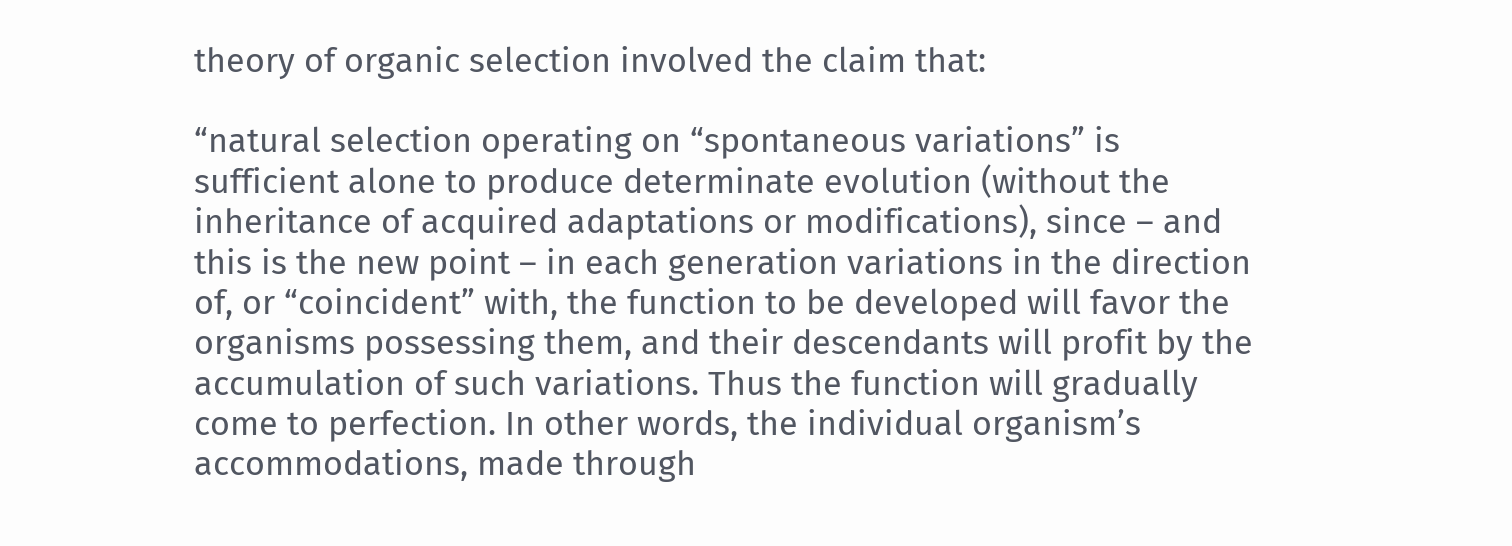theory of organic selection involved the claim that:

“natural selection operating on “spontaneous variations” is sufficient alone to produce determinate evolution (without the inheritance of acquired adaptations or modifications), since – and this is the new point – in each generation variations in the direction of, or “coincident” with, the function to be developed will favor the organisms possessing them, and their descendants will profit by the accumulation of such variations. Thus the function will gradually come to perfection. In other words, the individual organism’s accommodations, made through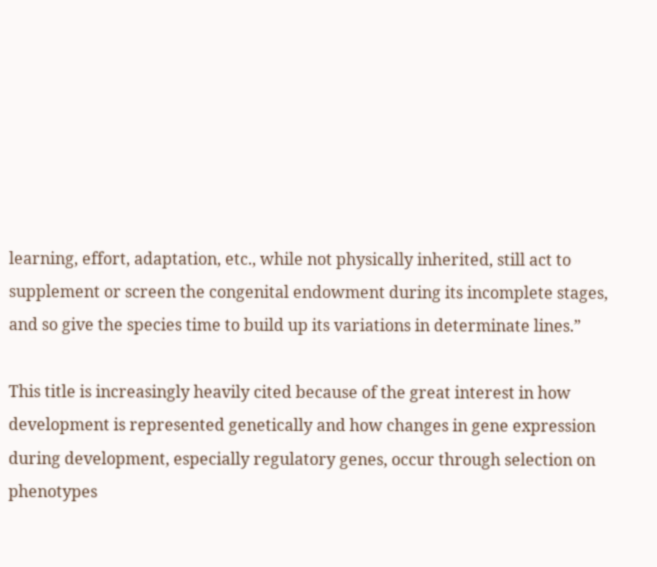learning, effort, adaptation, etc., while not physically inherited, still act to supplement or screen the congenital endowment during its incomplete stages, and so give the species time to build up its variations in determinate lines.”

This title is increasingly heavily cited because of the great interest in how development is represented genetically and how changes in gene expression during development, especially regulatory genes, occur through selection on phenotypes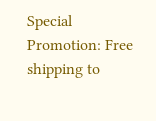Special Promotion: Free shipping to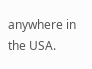anywhere in the USA.